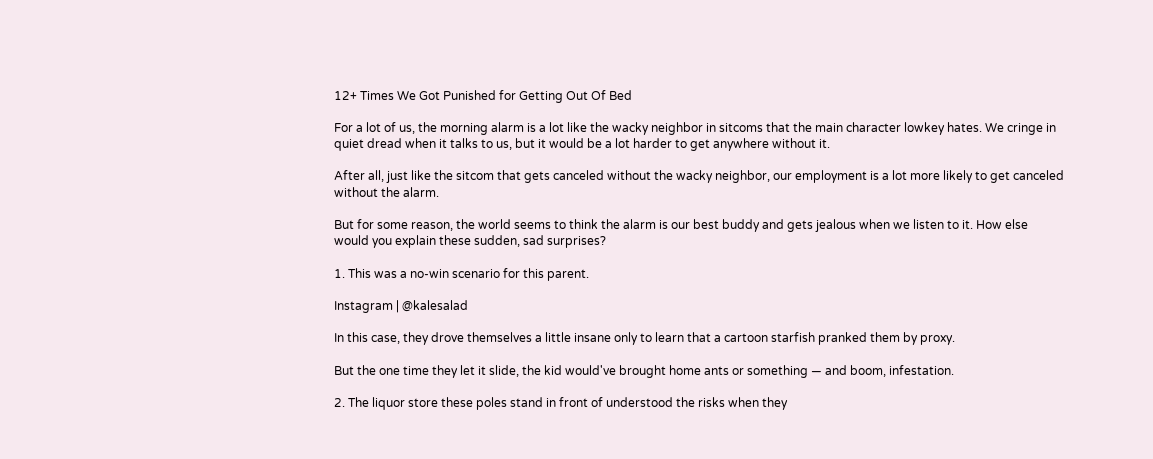12+ Times We Got Punished for Getting Out Of Bed

For a lot of us, the morning alarm is a lot like the wacky neighbor in sitcoms that the main character lowkey hates. We cringe in quiet dread when it talks to us, but it would be a lot harder to get anywhere without it.

After all, just like the sitcom that gets canceled without the wacky neighbor, our employment is a lot more likely to get canceled without the alarm.

But for some reason, the world seems to think the alarm is our best buddy and gets jealous when we listen to it. How else would you explain these sudden, sad surprises?

1. This was a no-win scenario for this parent.

Instagram | @kalesalad

In this case, they drove themselves a little insane only to learn that a cartoon starfish pranked them by proxy.

But the one time they let it slide, the kid would've brought home ants or something — and boom, infestation.

2. The liquor store these poles stand in front of understood the risks when they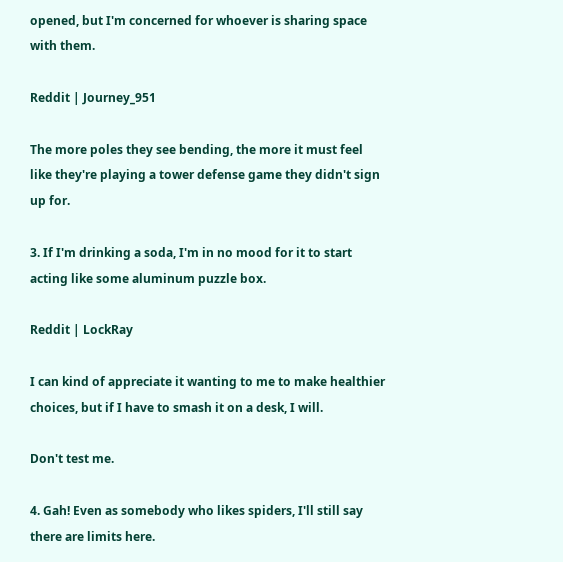opened, but I'm concerned for whoever is sharing space with them.

Reddit | Journey_951

The more poles they see bending, the more it must feel like they're playing a tower defense game they didn't sign up for.

3. If I'm drinking a soda, I'm in no mood for it to start acting like some aluminum puzzle box.

Reddit | LockRay

I can kind of appreciate it wanting to me to make healthier choices, but if I have to smash it on a desk, I will.

Don't test me.

4. Gah! Even as somebody who likes spiders, I'll still say there are limits here.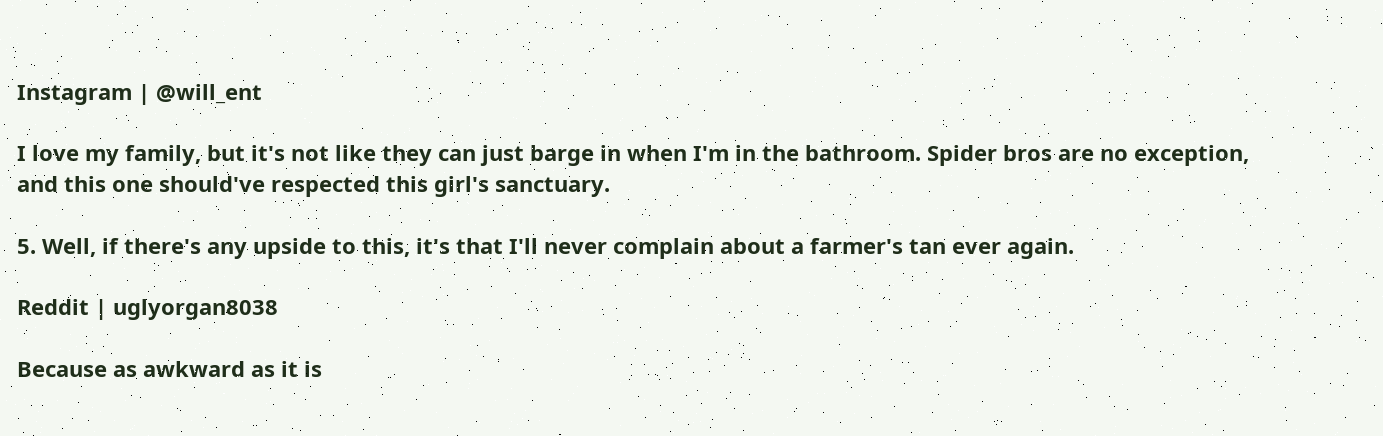Instagram | @will_ent

I love my family, but it's not like they can just barge in when I'm in the bathroom. Spider bros are no exception, and this one should've respected this girl's sanctuary.

5. Well, if there's any upside to this, it's that I'll never complain about a farmer's tan ever again.

Reddit | uglyorgan8038

Because as awkward as it is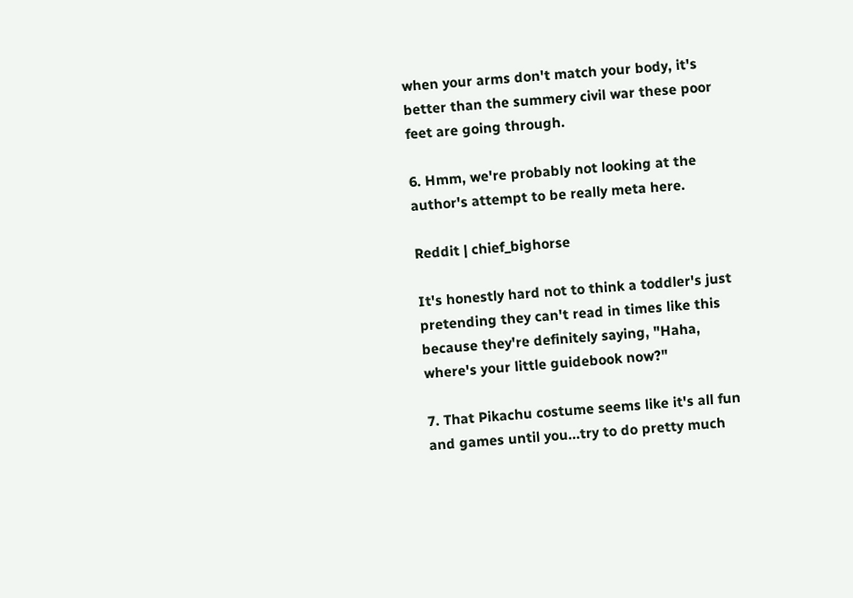when your arms don't match your body, it's better than the summery civil war these poor feet are going through.

6. Hmm, we're probably not looking at the author's attempt to be really meta here.

Reddit | chief_bighorse

It's honestly hard not to think a toddler's just pretending they can't read in times like this because they're definitely saying, "Haha, where's your little guidebook now?"

7. That Pikachu costume seems like it's all fun and games until you...try to do pretty much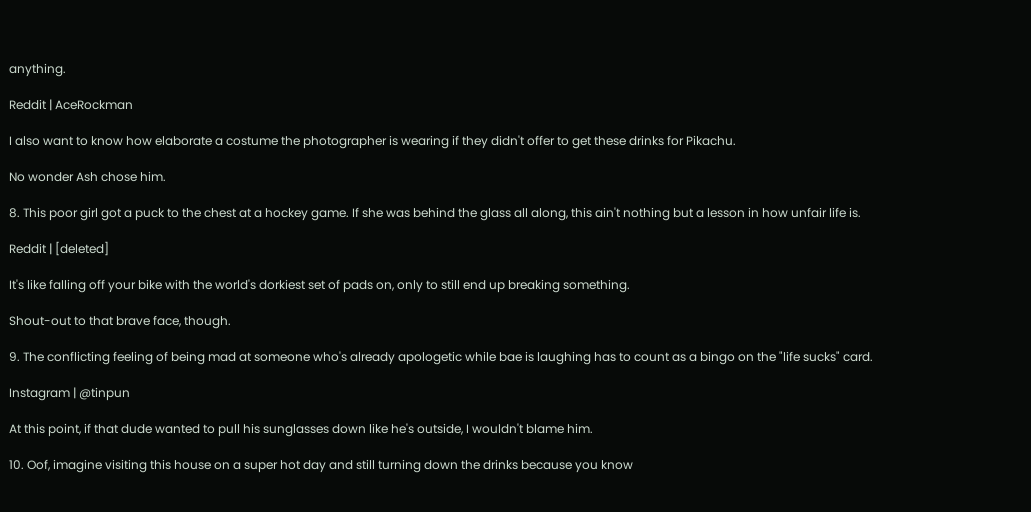anything.

Reddit | AceRockman

I also want to know how elaborate a costume the photographer is wearing if they didn't offer to get these drinks for Pikachu.

No wonder Ash chose him.

8. This poor girl got a puck to the chest at a hockey game. If she was behind the glass all along, this ain't nothing but a lesson in how unfair life is.

Reddit | [deleted]

It's like falling off your bike with the world's dorkiest set of pads on, only to still end up breaking something.

Shout-out to that brave face, though.

9. The conflicting feeling of being mad at someone who's already apologetic while bae is laughing has to count as a bingo on the "life sucks" card.

Instagram | @tinpun

At this point, if that dude wanted to pull his sunglasses down like he's outside, I wouldn't blame him.

10. Oof, imagine visiting this house on a super hot day and still turning down the drinks because you know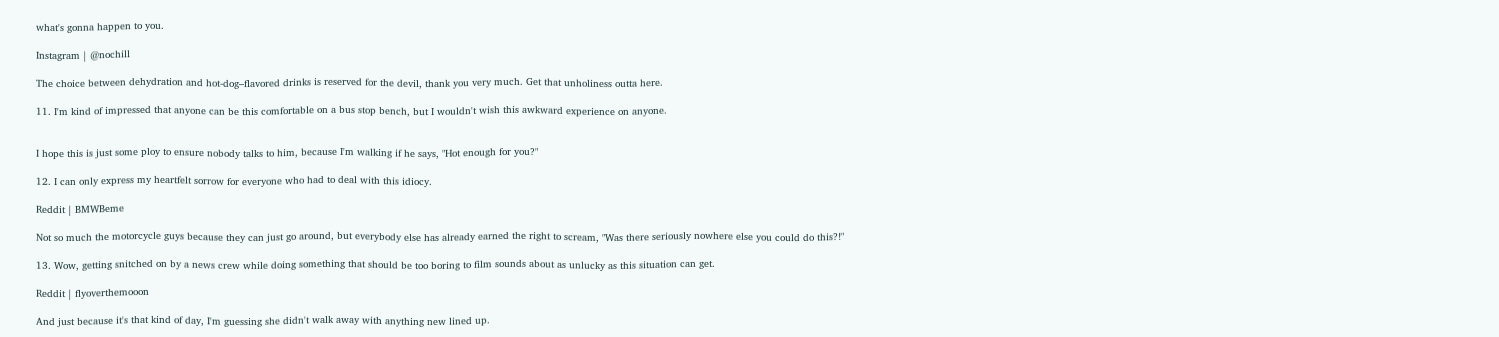what's gonna happen to you.

Instagram | @nochill

The choice between dehydration and hot-dog–flavored drinks is reserved for the devil, thank you very much. Get that unholiness outta here.

11. I'm kind of impressed that anyone can be this comfortable on a bus stop bench, but I wouldn't wish this awkward experience on anyone.


I hope this is just some ploy to ensure nobody talks to him, because I'm walking if he says, "Hot enough for you?"

12. I can only express my heartfelt sorrow for everyone who had to deal with this idiocy.

Reddit | BMWBeme

Not so much the motorcycle guys because they can just go around, but everybody else has already earned the right to scream, "Was there seriously nowhere else you could do this?!"

13. Wow, getting snitched on by a news crew while doing something that should be too boring to film sounds about as unlucky as this situation can get.

Reddit | flyoverthemooon

And just because it's that kind of day, I'm guessing she didn't walk away with anything new lined up.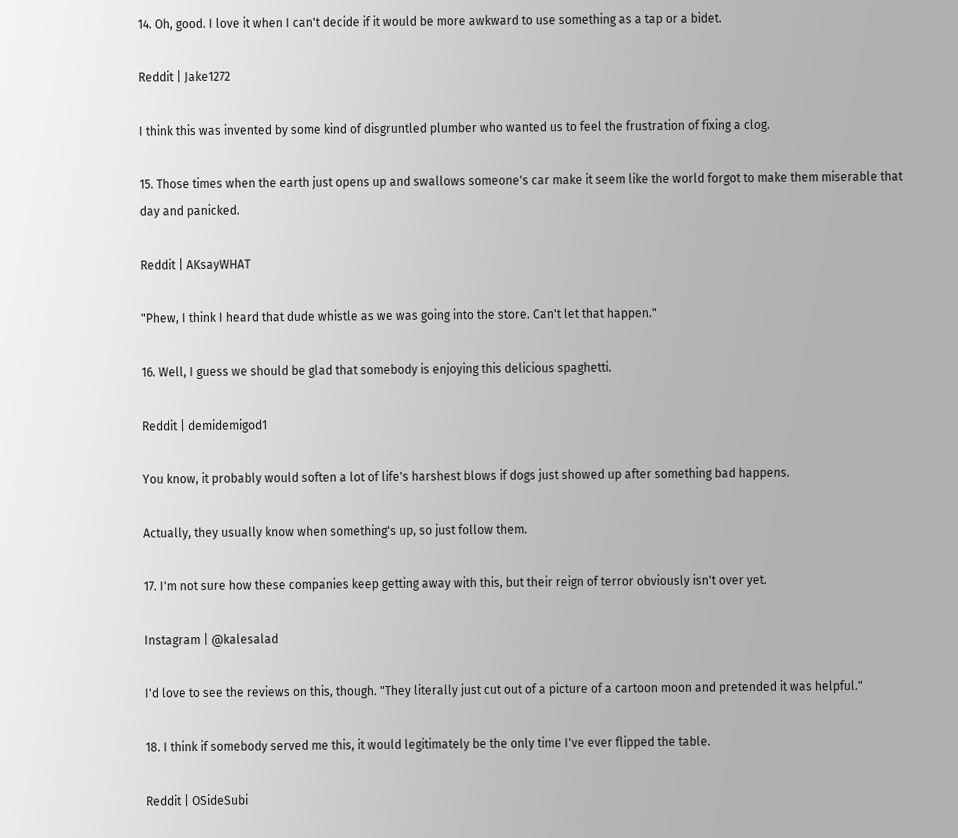14. Oh, good. I love it when I can't decide if it would be more awkward to use something as a tap or a bidet.

Reddit | Jake1272

I think this was invented by some kind of disgruntled plumber who wanted us to feel the frustration of fixing a clog.

15. Those times when the earth just opens up and swallows someone's car make it seem like the world forgot to make them miserable that day and panicked.

Reddit | AKsayWHAT

"Phew, I think I heard that dude whistle as we was going into the store. Can't let that happen."

16. Well, I guess we should be glad that somebody is enjoying this delicious spaghetti.

Reddit | demidemigod1

You know, it probably would soften a lot of life's harshest blows if dogs just showed up after something bad happens.

Actually, they usually know when something's up, so just follow them.

17. I'm not sure how these companies keep getting away with this, but their reign of terror obviously isn't over yet.

Instagram | @kalesalad

I'd love to see the reviews on this, though. "They literally just cut out of a picture of a cartoon moon and pretended it was helpful."

18. I think if somebody served me this, it would legitimately be the only time I've ever flipped the table.

Reddit | OSideSubi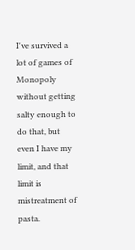I've survived a lot of games of Monopoly without getting salty enough to do that, but even I have my limit, and that limit is mistreatment of pasta.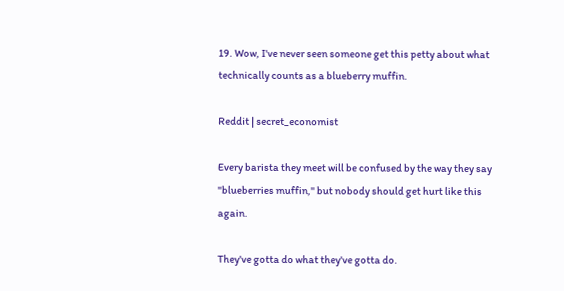19. Wow, I've never seen someone get this petty about what technically counts as a blueberry muffin.

Reddit | secret_economist

Every barista they meet will be confused by the way they say "blueberries muffin," but nobody should get hurt like this again.

They've gotta do what they've gotta do.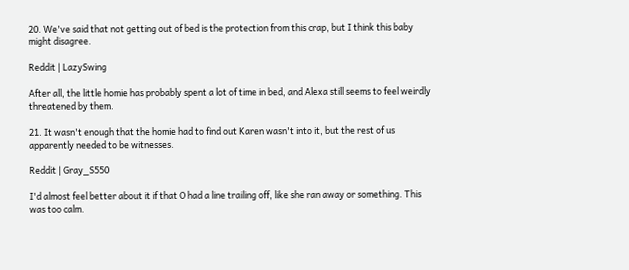20. We've said that not getting out of bed is the protection from this crap, but I think this baby might disagree.

Reddit | LazySwing

After all, the little homie has probably spent a lot of time in bed, and Alexa still seems to feel weirdly threatened by them.

21. It wasn't enough that the homie had to find out Karen wasn't into it, but the rest of us apparently needed to be witnesses.

Reddit | Gray_S550

I'd almost feel better about it if that O had a line trailing off, like she ran away or something. This was too calm.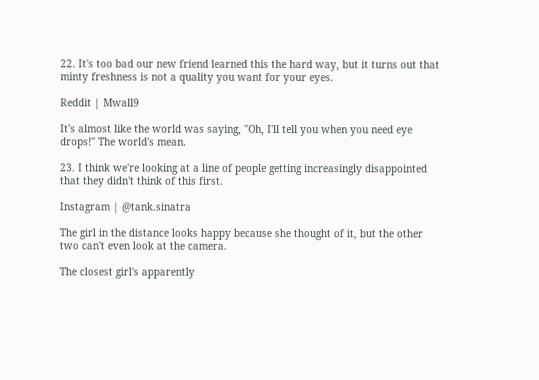22. It's too bad our new friend learned this the hard way, but it turns out that minty freshness is not a quality you want for your eyes.

Reddit | Mwall9

It's almost like the world was saying, "Oh, I'll tell you when you need eye drops!" The world's mean.

23. I think we're looking at a line of people getting increasingly disappointed that they didn't think of this first.

Instagram | @tank.sinatra

The girl in the distance looks happy because she thought of it, but the other two can't even look at the camera.

The closest girl's apparently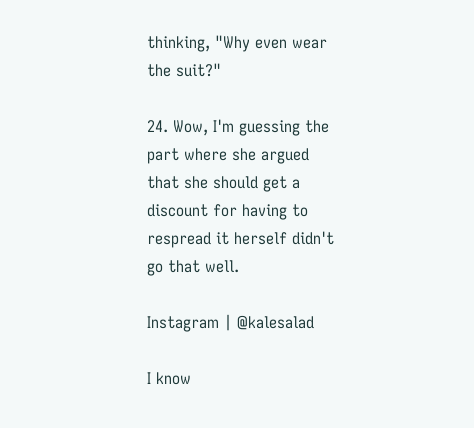thinking, "Why even wear the suit?"

24. Wow, I'm guessing the part where she argued that she should get a discount for having to respread it herself didn't go that well.

Instagram | @kalesalad

I know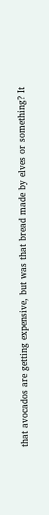that avocados are getting expensive, but was that bread made by elves or something? It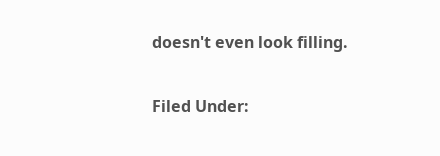doesn't even look filling.

Filed Under: